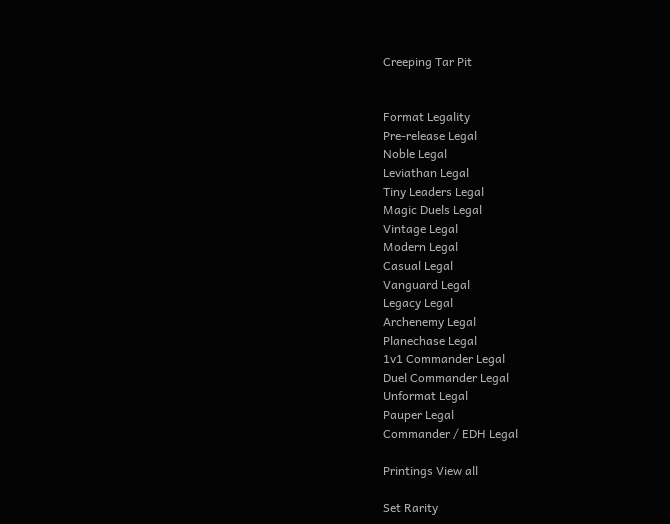Creeping Tar Pit


Format Legality
Pre-release Legal
Noble Legal
Leviathan Legal
Tiny Leaders Legal
Magic Duels Legal
Vintage Legal
Modern Legal
Casual Legal
Vanguard Legal
Legacy Legal
Archenemy Legal
Planechase Legal
1v1 Commander Legal
Duel Commander Legal
Unformat Legal
Pauper Legal
Commander / EDH Legal

Printings View all

Set Rarity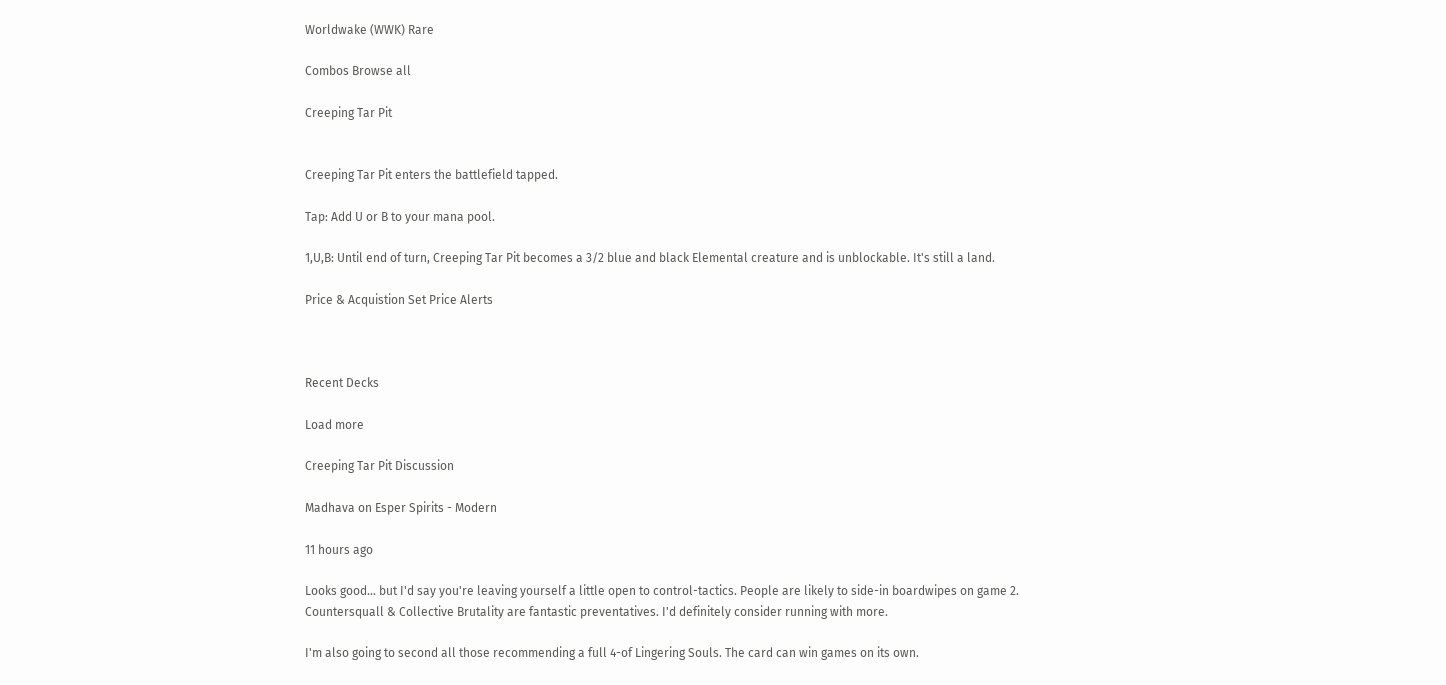Worldwake (WWK) Rare

Combos Browse all

Creeping Tar Pit


Creeping Tar Pit enters the battlefield tapped.

Tap: Add U or B to your mana pool.

1,U,B: Until end of turn, Creeping Tar Pit becomes a 3/2 blue and black Elemental creature and is unblockable. It's still a land.

Price & Acquistion Set Price Alerts



Recent Decks

Load more

Creeping Tar Pit Discussion

Madhava on Esper Spirits - Modern

11 hours ago

Looks good... but I'd say you're leaving yourself a little open to control-tactics. People are likely to side-in boardwipes on game 2. Countersquall & Collective Brutality are fantastic preventatives. I'd definitely consider running with more.

I'm also going to second all those recommending a full 4-of Lingering Souls. The card can win games on its own.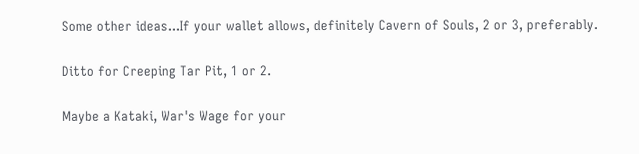Some other ideas...If your wallet allows, definitely Cavern of Souls, 2 or 3, preferably.

Ditto for Creeping Tar Pit, 1 or 2.

Maybe a Kataki, War's Wage for your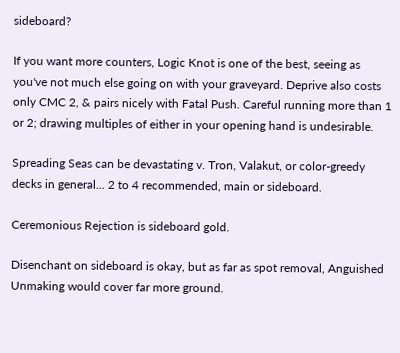sideboard?

If you want more counters, Logic Knot is one of the best, seeing as you've not much else going on with your graveyard. Deprive also costs only CMC 2, & pairs nicely with Fatal Push. Careful running more than 1 or 2; drawing multiples of either in your opening hand is undesirable.

Spreading Seas can be devastating v. Tron, Valakut, or color-greedy decks in general... 2 to 4 recommended, main or sideboard.

Ceremonious Rejection is sideboard gold.

Disenchant on sideboard is okay, but as far as spot removal, Anguished Unmaking would cover far more ground.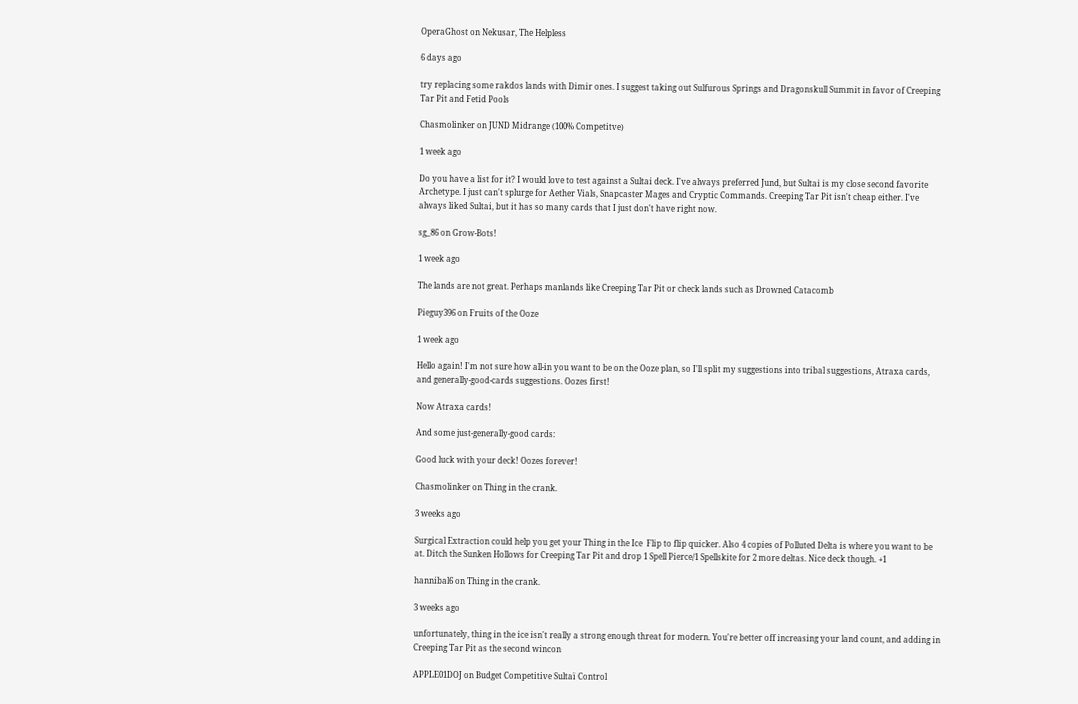OperaGhost on Nekusar, The Helpless

6 days ago

try replacing some rakdos lands with Dimir ones. I suggest taking out Sulfurous Springs and Dragonskull Summit in favor of Creeping Tar Pit and Fetid Pools

Chasmolinker on JUND Midrange (100% Competitve)

1 week ago

Do you have a list for it? I would love to test against a Sultai deck. I've always preferred Jund, but Sultai is my close second favorite Archetype. I just can't splurge for Aether Vials, Snapcaster Mages and Cryptic Commands. Creeping Tar Pit isn't cheap either. I've always liked Sultai, but it has so many cards that I just don't have right now.

sg_86 on Grow-Bots!

1 week ago

The lands are not great. Perhaps manlands like Creeping Tar Pit or check lands such as Drowned Catacomb

Pieguy396 on Fruits of the Ooze

1 week ago

Hello again! I'm not sure how all-in you want to be on the Ooze plan, so I'll split my suggestions into tribal suggestions, Atraxa cards, and generally-good-cards suggestions. Oozes first!

Now Atraxa cards!

And some just-generally-good cards:

Good luck with your deck! Oozes forever!

Chasmolinker on Thing in the crank.

3 weeks ago

Surgical Extraction could help you get your Thing in the Ice  Flip to flip quicker. Also 4 copies of Polluted Delta is where you want to be at. Ditch the Sunken Hollows for Creeping Tar Pit and drop 1 Spell Pierce/1 Spellskite for 2 more deltas. Nice deck though. +1

hannibal6 on Thing in the crank.

3 weeks ago

unfortunately, thing in the ice isn't really a strong enough threat for modern. You're better off increasing your land count, and adding in Creeping Tar Pit as the second wincon

APPLE01DOJ on Budget Competitive Sultaï Control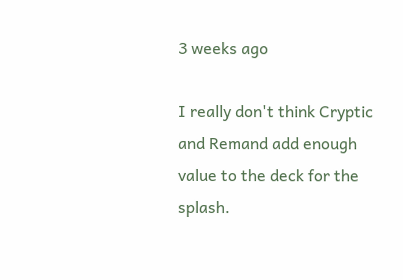3 weeks ago

I really don't think Cryptic and Remand add enough value to the deck for the splash.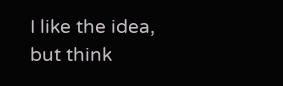I like the idea, but think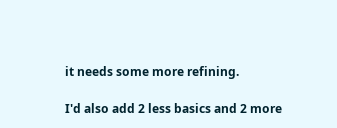it needs some more refining.

I'd also add 2 less basics and 2 more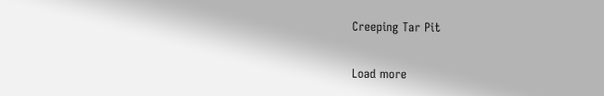Creeping Tar Pit

Load more